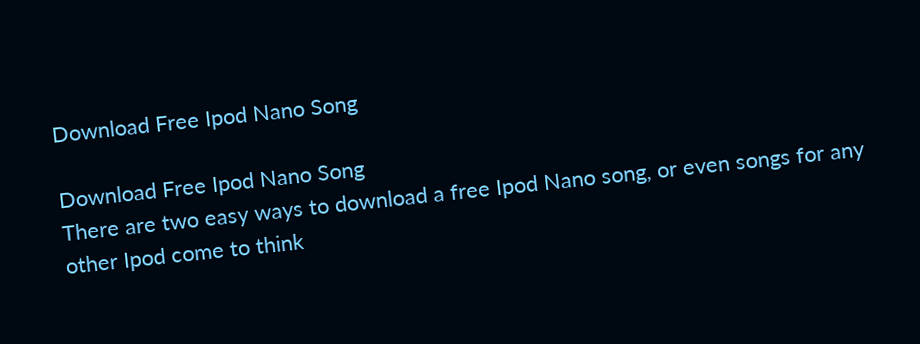Download Free Ipod Nano Song

Download Free Ipod Nano Song
There are two easy ways to download a free Ipod Nano song, or even songs for any other Ipod come to think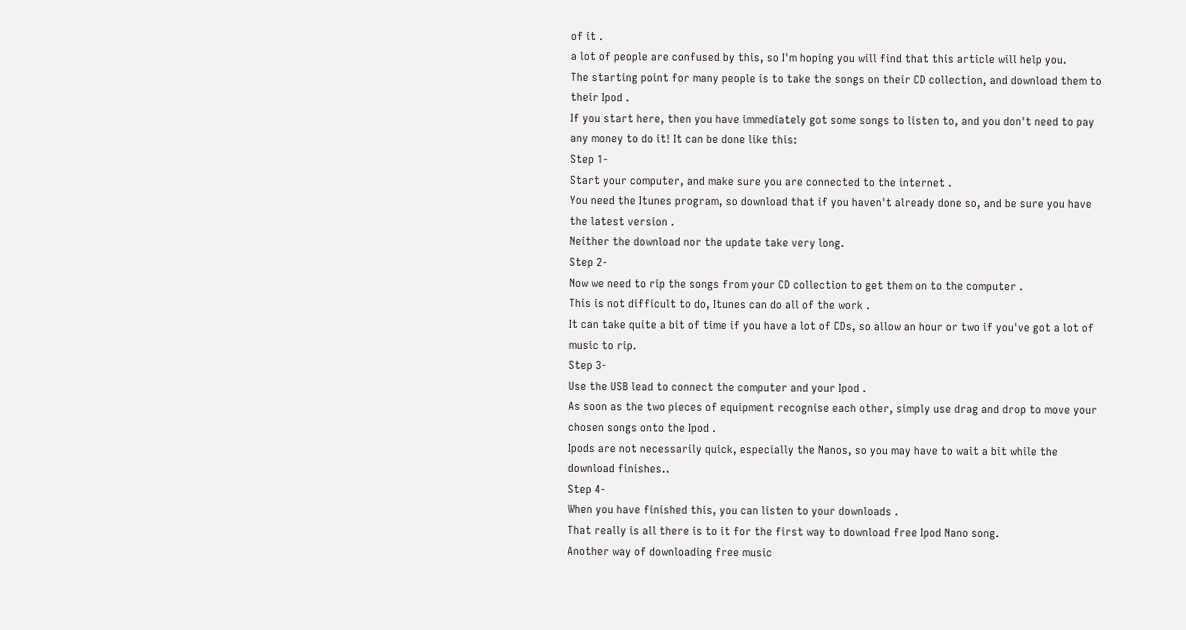of it .
a lot of people are confused by this, so I'm hoping you will find that this article will help you.
The starting point for many people is to take the songs on their CD collection, and download them to their Ipod .
If you start here, then you have immediately got some songs to listen to, and you don't need to pay any money to do it! It can be done like this:
Step 1-
Start your computer, and make sure you are connected to the internet .
You need the Itunes program, so download that if you haven't already done so, and be sure you have the latest version .
Neither the download nor the update take very long.
Step 2-
Now we need to rip the songs from your CD collection to get them on to the computer .
This is not difficult to do, Itunes can do all of the work .
It can take quite a bit of time if you have a lot of CDs, so allow an hour or two if you've got a lot of music to rip.
Step 3-
Use the USB lead to connect the computer and your Ipod .
As soon as the two pieces of equipment recognise each other, simply use drag and drop to move your chosen songs onto the Ipod .
Ipods are not necessarily quick, especially the Nanos, so you may have to wait a bit while the download finishes..
Step 4-
When you have finished this, you can listen to your downloads .
That really is all there is to it for the first way to download free Ipod Nano song.
Another way of downloading free music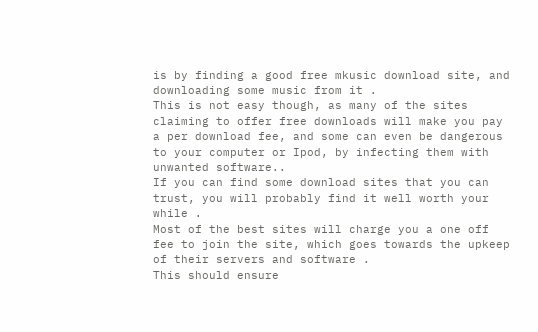is by finding a good free mkusic download site, and downloading some music from it .
This is not easy though, as many of the sites claiming to offer free downloads will make you pay a per download fee, and some can even be dangerous to your computer or Ipod, by infecting them with unwanted software..
If you can find some download sites that you can trust, you will probably find it well worth your while .
Most of the best sites will charge you a one off fee to join the site, which goes towards the upkeep of their servers and software .
This should ensure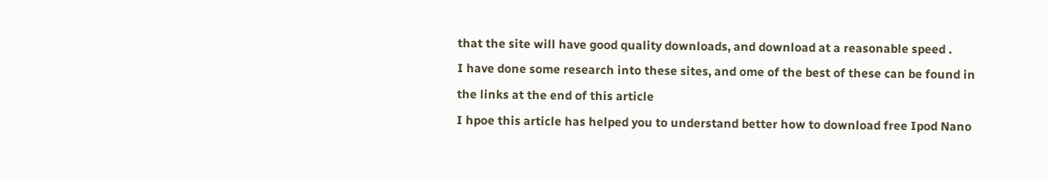that the site will have good quality downloads, and download at a reasonable speed .
I have done some research into these sites, and ome of the best of these can be found in the links at the end of this article
I hpoe this article has helped you to understand better how to download free Ipod Nano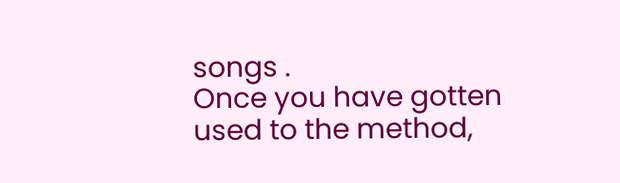songs .
Once you have gotten used to the method,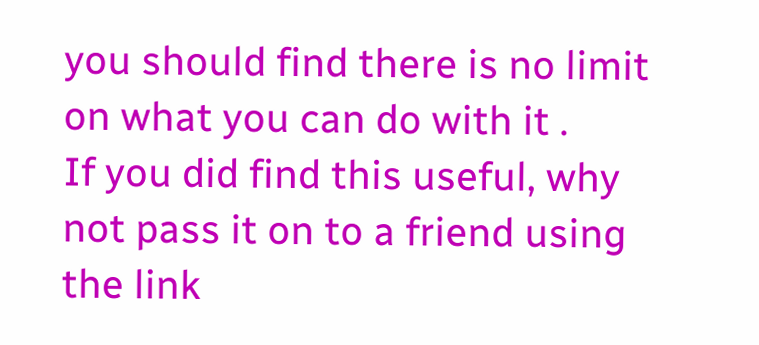you should find there is no limit on what you can do with it .
If you did find this useful, why not pass it on to a friend using the link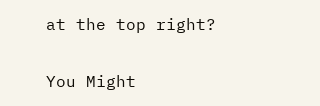at the top right?

You Might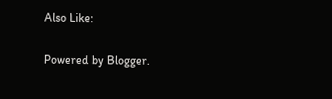Also Like:

Powered by Blogger.